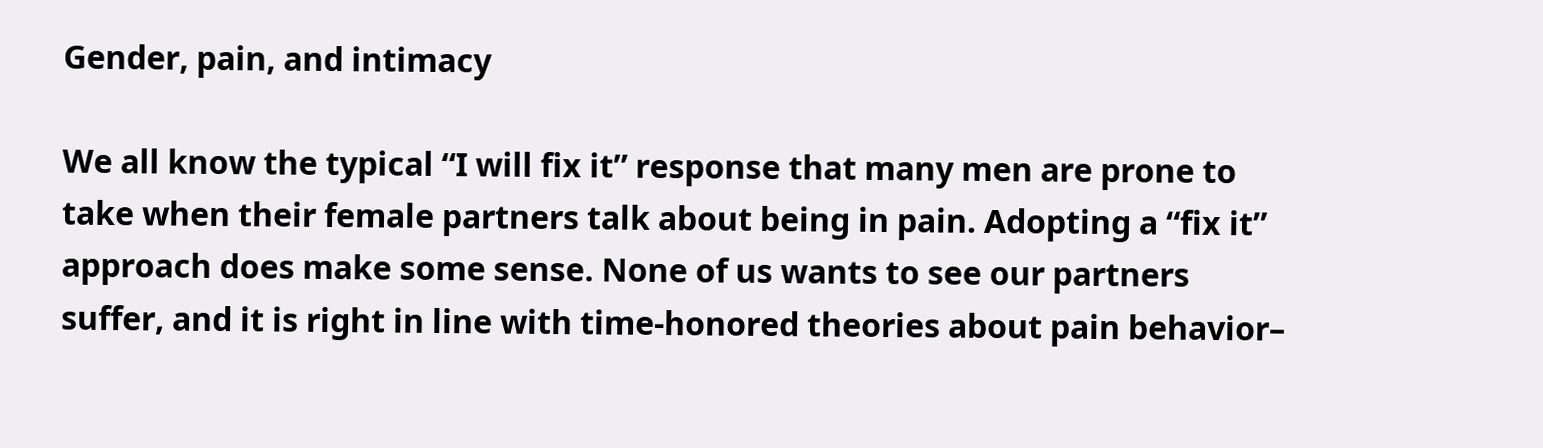Gender, pain, and intimacy

We all know the typical “I will fix it” response that many men are prone to take when their female partners talk about being in pain. Adopting a “fix it” approach does make some sense. None of us wants to see our partners suffer, and it is right in line with time-honored theories about pain behavior–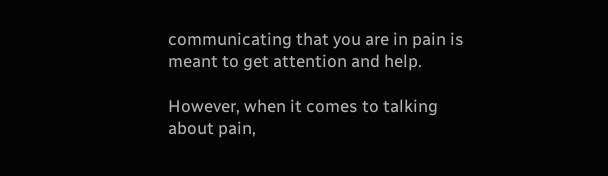communicating that you are in pain is meant to get attention and help.

However, when it comes to talking about pain,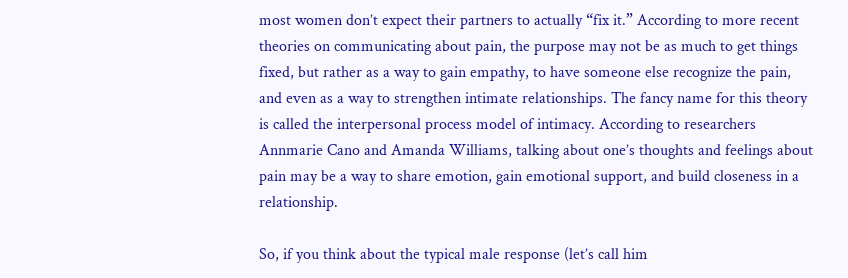most women don’t expect their partners to actually “fix it.” According to more recent theories on communicating about pain, the purpose may not be as much to get things fixed, but rather as a way to gain empathy, to have someone else recognize the pain, and even as a way to strengthen intimate relationships. The fancy name for this theory is called the interpersonal process model of intimacy. According to researchers Annmarie Cano and Amanda Williams, talking about one’s thoughts and feelings about pain may be a way to share emotion, gain emotional support, and build closeness in a relationship.

So, if you think about the typical male response (let’s call him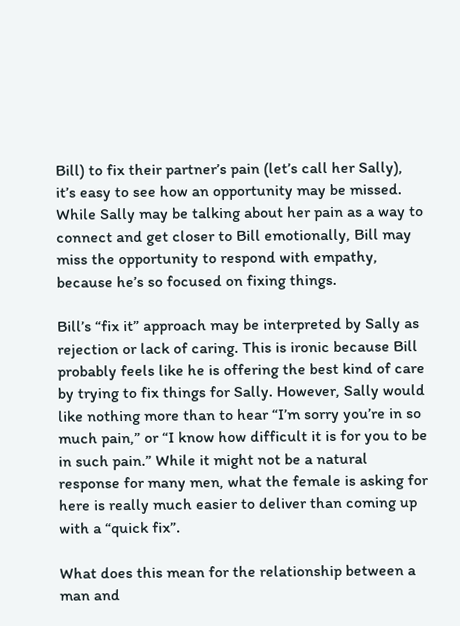Bill) to fix their partner’s pain (let’s call her Sally), it’s easy to see how an opportunity may be missed. While Sally may be talking about her pain as a way to connect and get closer to Bill emotionally, Bill may miss the opportunity to respond with empathy, because he’s so focused on fixing things.

Bill’s “fix it” approach may be interpreted by Sally as rejection or lack of caring. This is ironic because Bill probably feels like he is offering the best kind of care by trying to fix things for Sally. However, Sally would like nothing more than to hear “I’m sorry you’re in so much pain,” or “I know how difficult it is for you to be in such pain.” While it might not be a natural response for many men, what the female is asking for here is really much easier to deliver than coming up with a “quick fix”.

What does this mean for the relationship between a man and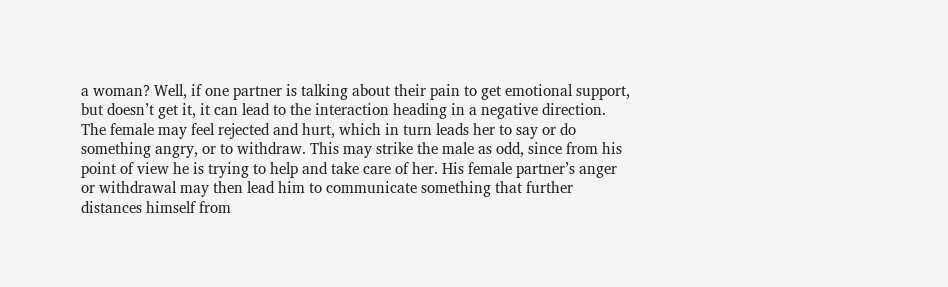a woman? Well, if one partner is talking about their pain to get emotional support, but doesn’t get it, it can lead to the interaction heading in a negative direction. The female may feel rejected and hurt, which in turn leads her to say or do something angry, or to withdraw. This may strike the male as odd, since from his point of view he is trying to help and take care of her. His female partner’s anger or withdrawal may then lead him to communicate something that further distances himself from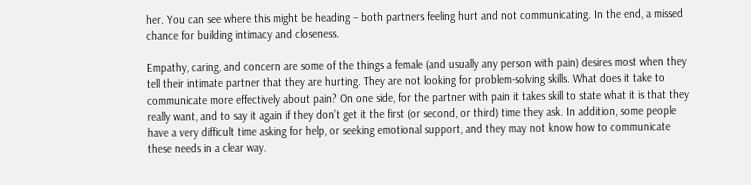her. You can see where this might be heading – both partners feeling hurt and not communicating. In the end, a missed chance for building intimacy and closeness.

Empathy, caring, and concern are some of the things a female (and usually any person with pain) desires most when they tell their intimate partner that they are hurting. They are not looking for problem-solving skills. What does it take to communicate more effectively about pain? On one side, for the partner with pain it takes skill to state what it is that they really want, and to say it again if they don’t get it the first (or second, or third) time they ask. In addition, some people have a very difficult time asking for help, or seeking emotional support, and they may not know how to communicate these needs in a clear way.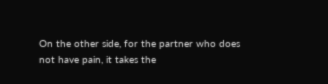On the other side, for the partner who does not have pain, it takes the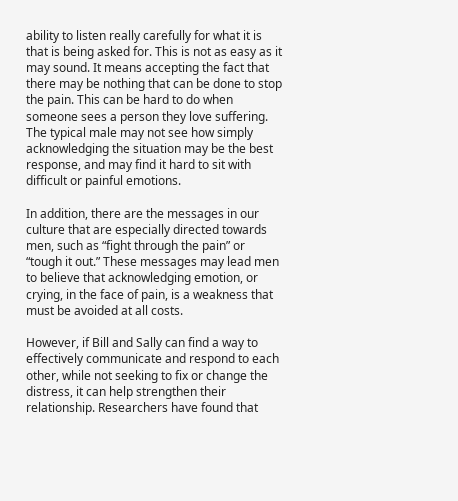ability to listen really carefully for what it is that is being asked for. This is not as easy as it may sound. It means accepting the fact that there may be nothing that can be done to stop the pain. This can be hard to do when someone sees a person they love suffering. The typical male may not see how simply acknowledging the situation may be the best response, and may find it hard to sit with difficult or painful emotions.

In addition, there are the messages in our culture that are especially directed towards men, such as “fight through the pain” or “tough it out.” These messages may lead men to believe that acknowledging emotion, or crying, in the face of pain, is a weakness that must be avoided at all costs.

However, if Bill and Sally can find a way to effectively communicate and respond to each other, while not seeking to fix or change the distress, it can help strengthen their relationship. Researchers have found that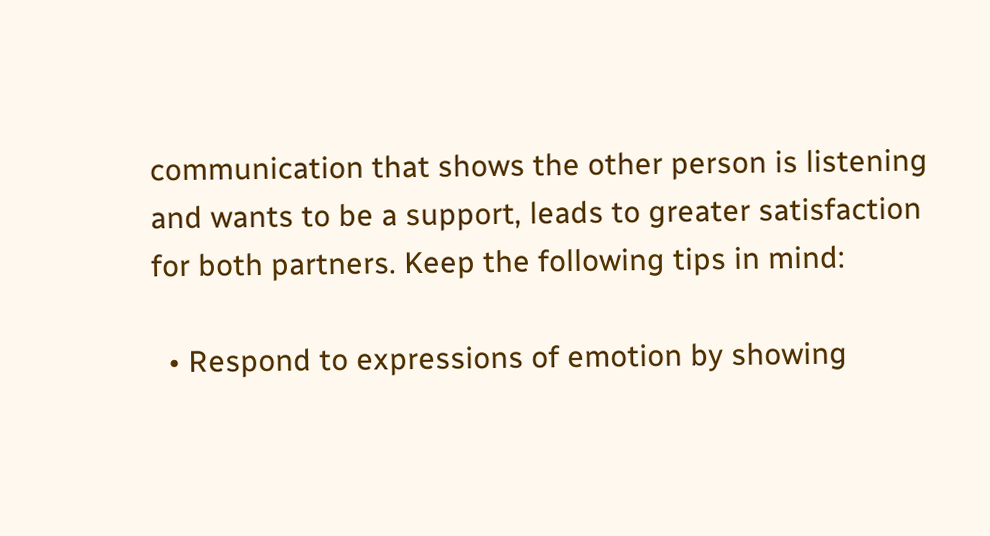communication that shows the other person is listening and wants to be a support, leads to greater satisfaction for both partners. Keep the following tips in mind:

  • Respond to expressions of emotion by showing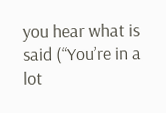you hear what is said (“You’re in a lot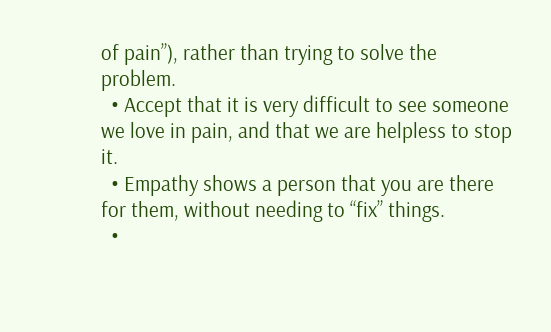of pain”), rather than trying to solve the problem.
  • Accept that it is very difficult to see someone we love in pain, and that we are helpless to stop it.
  • Empathy shows a person that you are there for them, without needing to “fix” things.
  •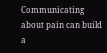Communicating about pain can build a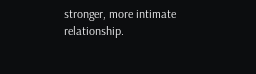stronger, more intimate relationship.